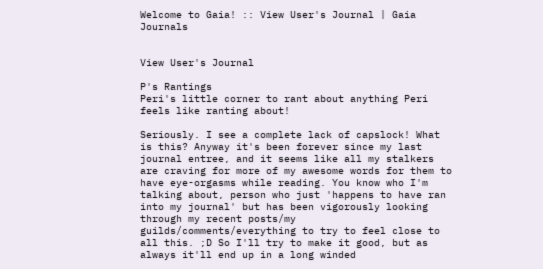Welcome to Gaia! :: View User's Journal | Gaia Journals


View User's Journal

P's Rantings
Peri's little corner to rant about anything Peri feels like ranting about!

Seriously. I see a complete lack of capslock! What is this? Anyway it's been forever since my last journal entree, and it seems like all my stalkers are craving for more of my awesome words for them to have eye-orgasms while reading. You know who I'm talking about, person who just 'happens to have ran into my journal' but has been vigorously looking through my recent posts/my guilds/comments/everything to try to feel close to all this. ;D So I'll try to make it good, but as always it'll end up in a long winded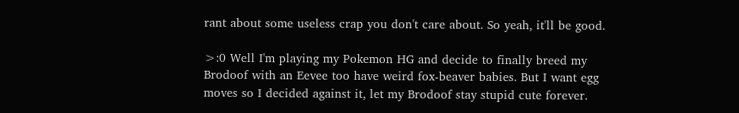rant about some useless crap you don't care about. So yeah, it'll be good.

>:0 Well I'm playing my Pokemon HG and decide to finally breed my Brodoof with an Eevee too have weird fox-beaver babies. But I want egg moves so I decided against it, let my Brodoof stay stupid cute forever.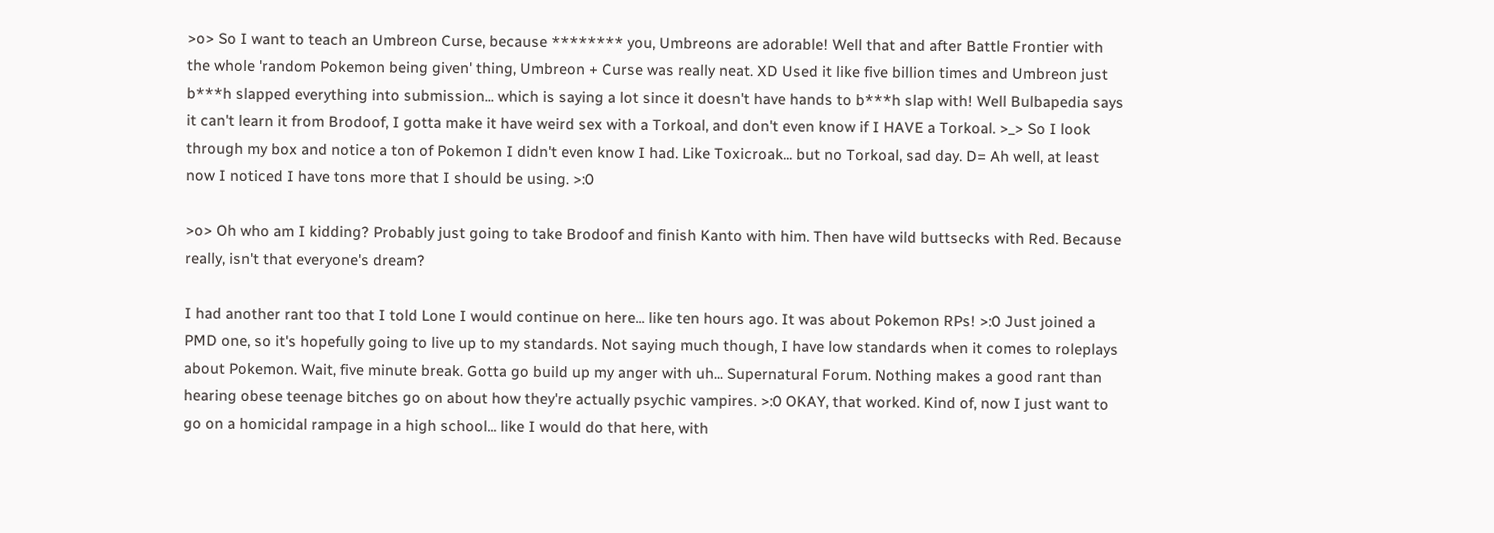>o> So I want to teach an Umbreon Curse, because ******** you, Umbreons are adorable! Well that and after Battle Frontier with the whole 'random Pokemon being given' thing, Umbreon + Curse was really neat. XD Used it like five billion times and Umbreon just b***h slapped everything into submission... which is saying a lot since it doesn't have hands to b***h slap with! Well Bulbapedia says it can't learn it from Brodoof, I gotta make it have weird sex with a Torkoal, and don't even know if I HAVE a Torkoal. >_> So I look through my box and notice a ton of Pokemon I didn't even know I had. Like Toxicroak... but no Torkoal, sad day. D= Ah well, at least now I noticed I have tons more that I should be using. >:0

>o> Oh who am I kidding? Probably just going to take Brodoof and finish Kanto with him. Then have wild buttsecks with Red. Because really, isn't that everyone's dream?

I had another rant too that I told Lone I would continue on here... like ten hours ago. It was about Pokemon RPs! >:0 Just joined a PMD one, so it's hopefully going to live up to my standards. Not saying much though, I have low standards when it comes to roleplays about Pokemon. Wait, five minute break. Gotta go build up my anger with uh... Supernatural Forum. Nothing makes a good rant than hearing obese teenage bitches go on about how they're actually psychic vampires. >:0 OKAY, that worked. Kind of, now I just want to go on a homicidal rampage in a high school... like I would do that here, with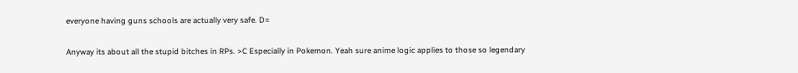everyone having guns schools are actually very safe. D=

Anyway its about all the stupid bitches in RPs. >C Especially in Pokemon. Yeah sure anime logic applies to those so legendary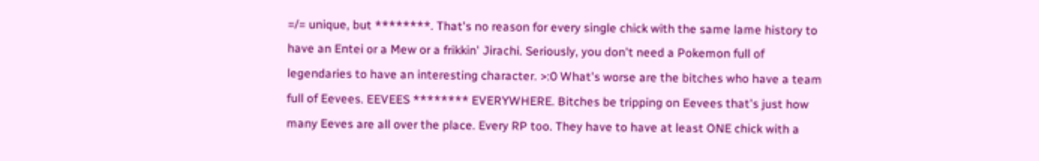=/= unique, but ********. That's no reason for every single chick with the same lame history to have an Entei or a Mew or a frikkin' Jirachi. Seriously, you don't need a Pokemon full of legendaries to have an interesting character. >:0 What's worse are the bitches who have a team full of Eevees. EEVEES ******** EVERYWHERE. Bitches be tripping on Eevees that's just how many Eeves are all over the place. Every RP too. They have to have at least ONE chick with a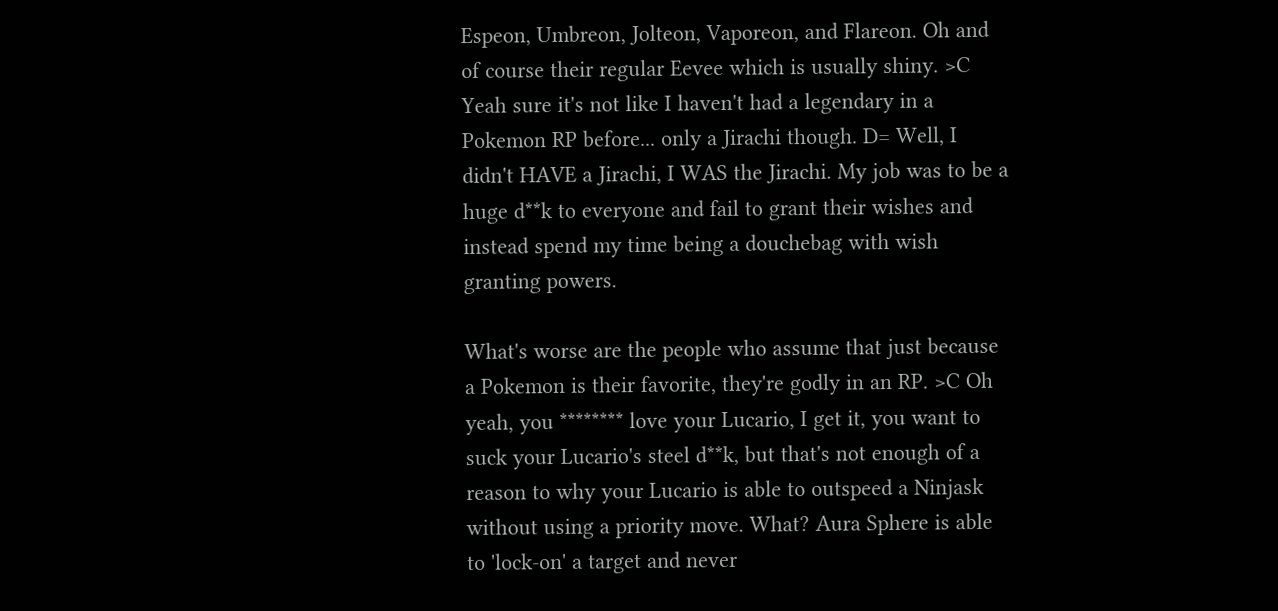Espeon, Umbreon, Jolteon, Vaporeon, and Flareon. Oh and of course their regular Eevee which is usually shiny. >C Yeah sure it's not like I haven't had a legendary in a Pokemon RP before... only a Jirachi though. D= Well, I didn't HAVE a Jirachi, I WAS the Jirachi. My job was to be a huge d**k to everyone and fail to grant their wishes and instead spend my time being a douchebag with wish granting powers.

What's worse are the people who assume that just because a Pokemon is their favorite, they're godly in an RP. >C Oh yeah, you ******** love your Lucario, I get it, you want to suck your Lucario's steel d**k, but that's not enough of a reason to why your Lucario is able to outspeed a Ninjask without using a priority move. What? Aura Sphere is able to 'lock-on' a target and never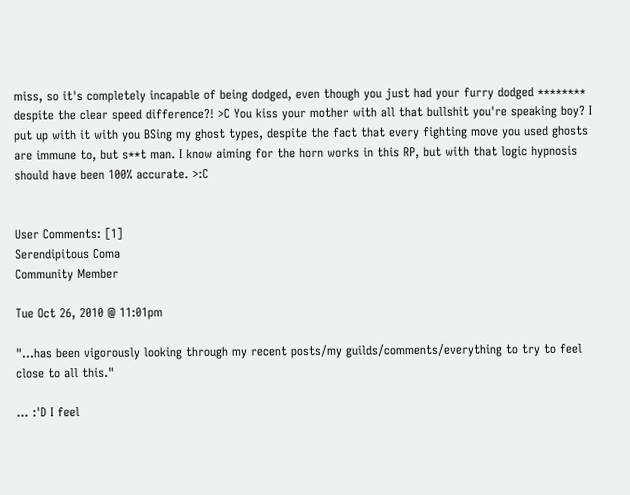miss, so it's completely incapable of being dodged, even though you just had your furry dodged ******** despite the clear speed difference?! >C You kiss your mother with all that bullshit you're speaking boy? I put up with it with you BSing my ghost types, despite the fact that every fighting move you used ghosts are immune to, but s**t man. I know aiming for the horn works in this RP, but with that logic hypnosis should have been 100% accurate. >:C


User Comments: [1]
Serendipitous Coma
Community Member

Tue Oct 26, 2010 @ 11:01pm

"...has been vigorously looking through my recent posts/my guilds/comments/everything to try to feel close to all this."

... :'D I feel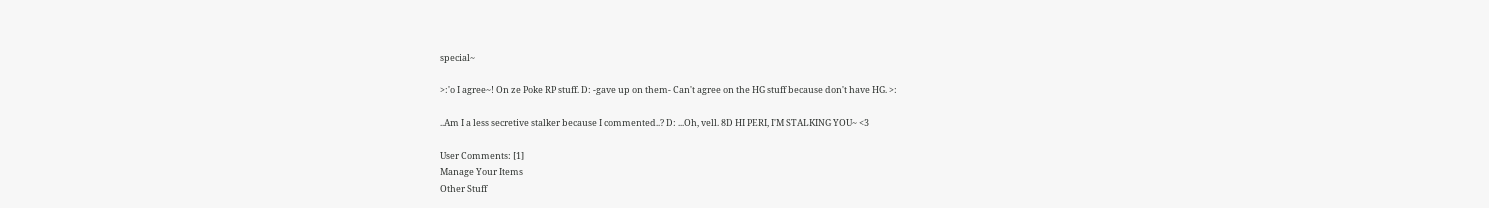special~

>:'o I agree~! On ze Poke RP stuff. D: -gave up on them- Can't agree on the HG stuff because don't have HG. >:

..Am I a less secretive stalker because I commented..? D: ...Oh, vell. 8D HI PERI, I'M STALKING YOU~ <3

User Comments: [1]
Manage Your Items
Other Stuff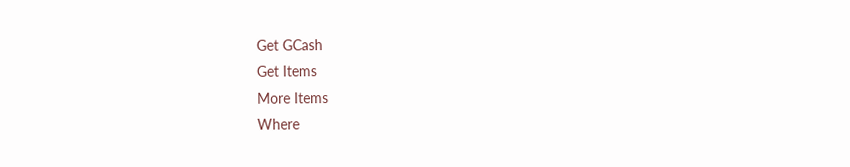Get GCash
Get Items
More Items
Where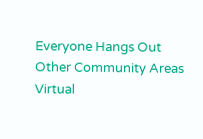Everyone Hangs Out
Other Community Areas
Virtual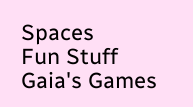Spaces
Fun Stuff
Gaia's Games